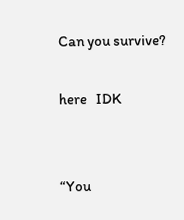Can you survive?

here   IDK


“You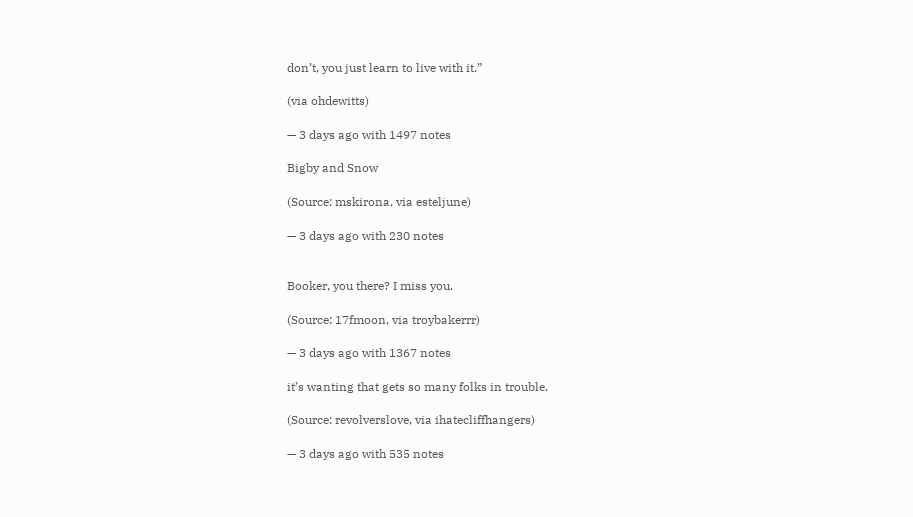don’t, you just learn to live with it.”

(via ohdewitts)

— 3 days ago with 1497 notes

Bigby and Snow

(Source: mskirona, via esteljune)

— 3 days ago with 230 notes


Booker, you there? I miss you.

(Source: 17fmoon, via troybakerrr)

— 3 days ago with 1367 notes

it’s wanting that gets so many folks in trouble.

(Source: revolverslove, via ihatecliffhangers)

— 3 days ago with 535 notes